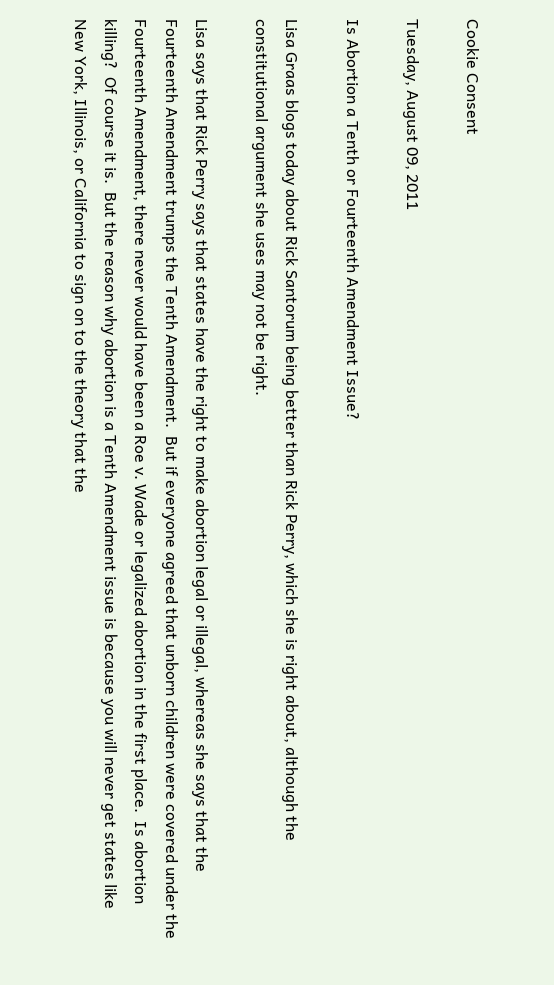Cookie Consent

Tuesday, August 09, 2011

Is Abortion a Tenth or Fourteenth Amendment Issue?

Lisa Graas blogs today about Rick Santorum being better than Rick Perry, which she is right about, although the constitutional argument she uses may not be right.

Lisa says that Rick Perry says that states have the right to make abortion legal or illegal, whereas she says that the Fourteenth Amendment trumps the Tenth Amendment.  But if everyone agreed that unborn children were covered under the Fourteenth Amendment, there never would have been a Roe v. Wade or legalized abortion in the first place.  Is abortion killing?  Of course it is.  But the reason why abortion is a Tenth Amendment issue is because you will never get states like New York, Illinois, or California to sign on to the theory that the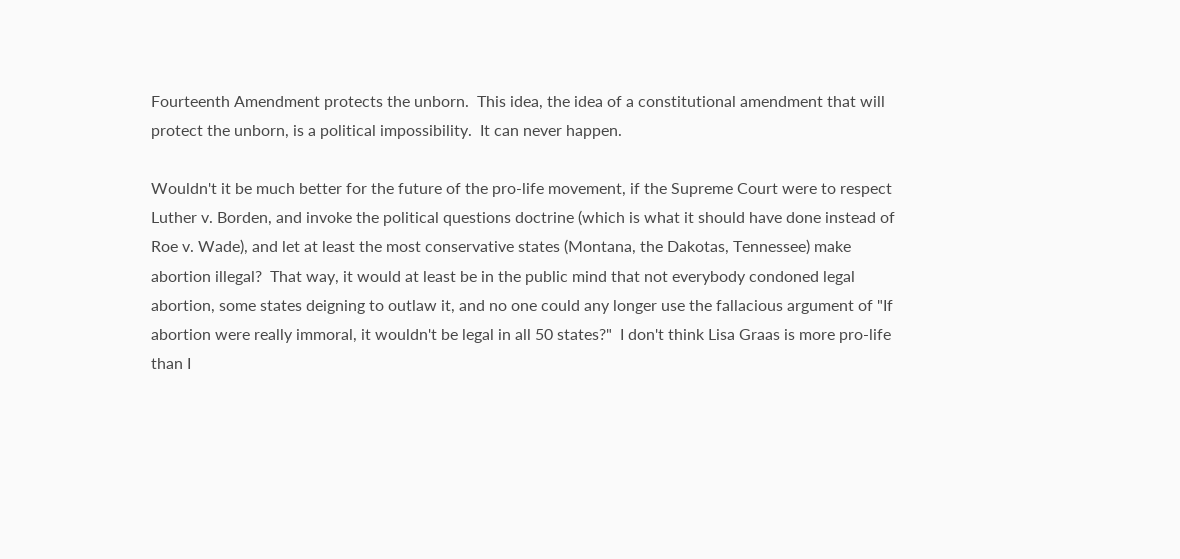Fourteenth Amendment protects the unborn.  This idea, the idea of a constitutional amendment that will protect the unborn, is a political impossibility.  It can never happen.

Wouldn't it be much better for the future of the pro-life movement, if the Supreme Court were to respect Luther v. Borden, and invoke the political questions doctrine (which is what it should have done instead of Roe v. Wade), and let at least the most conservative states (Montana, the Dakotas, Tennessee) make abortion illegal?  That way, it would at least be in the public mind that not everybody condoned legal abortion, some states deigning to outlaw it, and no one could any longer use the fallacious argument of "If abortion were really immoral, it wouldn't be legal in all 50 states?"  I don't think Lisa Graas is more pro-life than I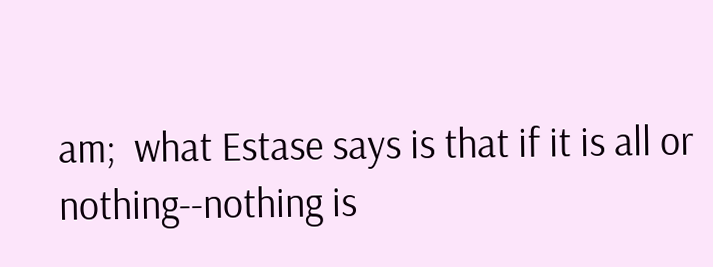am;  what Estase says is that if it is all or nothing--nothing is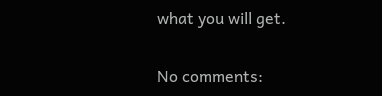what you will get.

No comments: